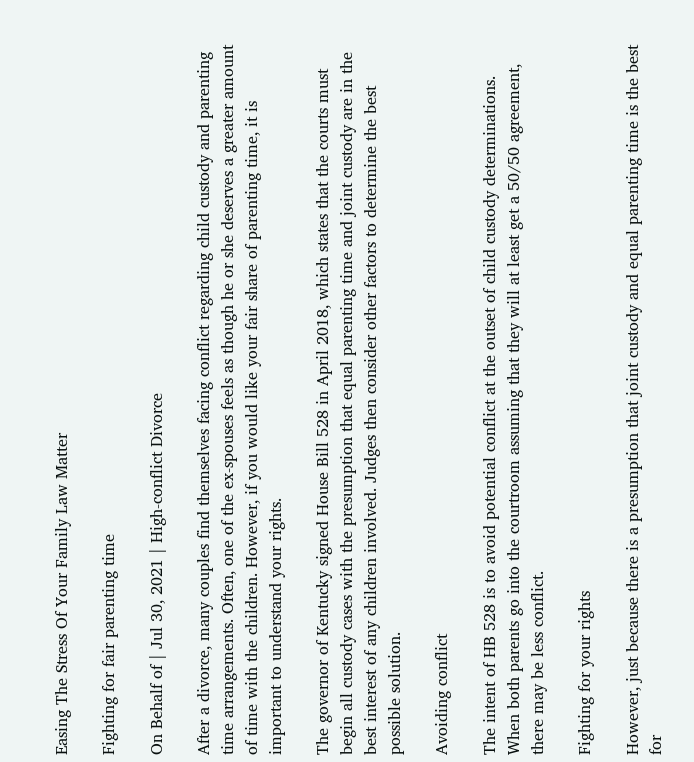Easing The Stress Of Your Family Law Matter

Fighting for fair parenting time

On Behalf of | Jul 30, 2021 | High-conflict Divorce

After a divorce, many couples find themselves facing conflict regarding child custody and parenting time arrangements. Often, one of the ex-spouses feels as though he or she deserves a greater amount of time with the children. However, if you would like your fair share of parenting time, it is important to understand your rights.

The governor of Kentucky signed House Bill 528 in April 2018, which states that the courts must begin all custody cases with the presumption that equal parenting time and joint custody are in the best interest of any children involved. Judges then consider other factors to determine the best possible solution.

Avoiding conflict

The intent of HB 528 is to avoid potential conflict at the outset of child custody determinations. When both parents go into the courtroom assuming that they will at least get a 50/50 agreement, there may be less conflict.

Fighting for your rights

However, just because there is a presumption that joint custody and equal parenting time is the best for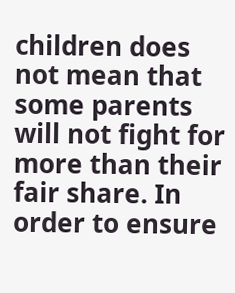children does not mean that some parents will not fight for more than their fair share. In order to ensure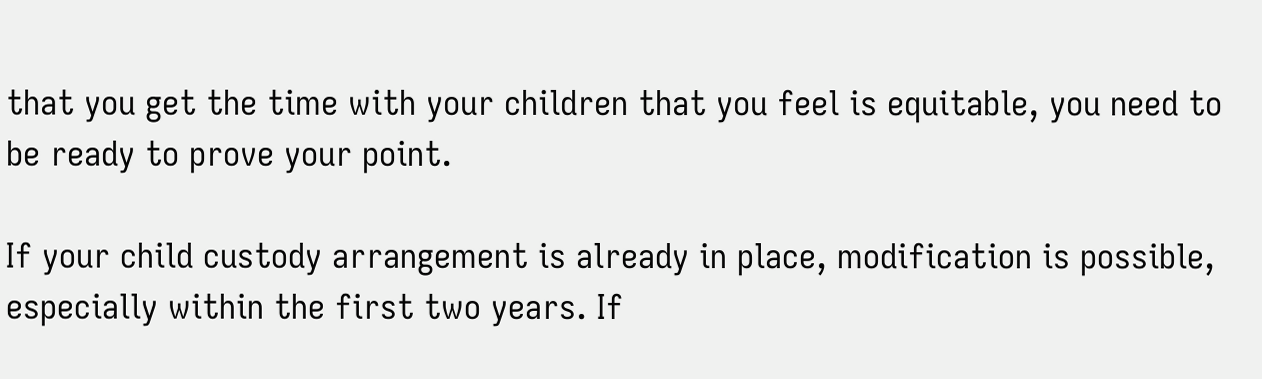that you get the time with your children that you feel is equitable, you need to be ready to prove your point.

If your child custody arrangement is already in place, modification is possible, especially within the first two years. If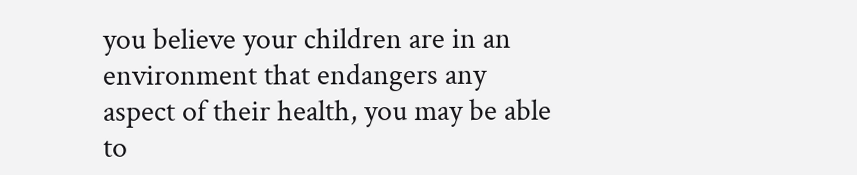you believe your children are in an environment that endangers any aspect of their health, you may be able to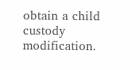obtain a child custody modification.